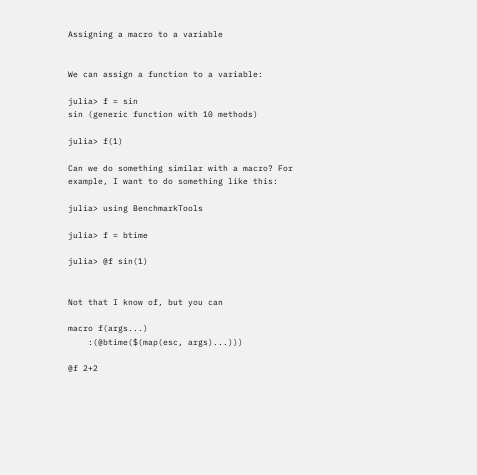Assigning a macro to a variable


We can assign a function to a variable:

julia> f = sin
sin (generic function with 10 methods)

julia> f(1)

Can we do something similar with a macro? For example, I want to do something like this:

julia> using BenchmarkTools

julia> f = btime

julia> @f sin(1)


Not that I know of, but you can

macro f(args...)
    :(@btime($(map(esc, args)...)))

@f 2+2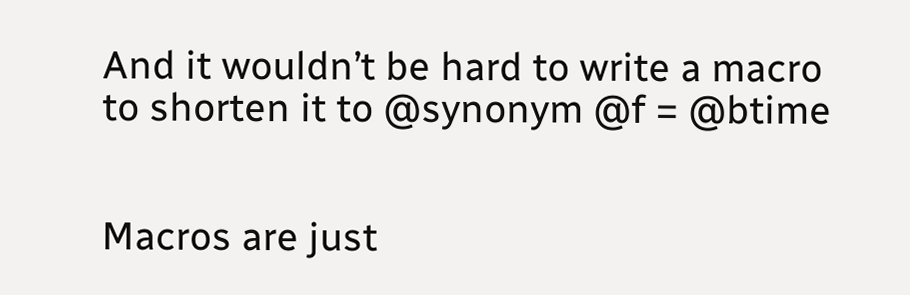And it wouldn’t be hard to write a macro to shorten it to @synonym @f = @btime


Macros are just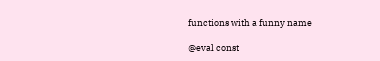functions with a funny name

@eval const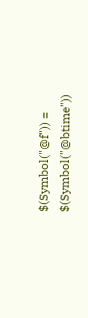$(Symbol("@f")) = $(Symbol("@btime"))